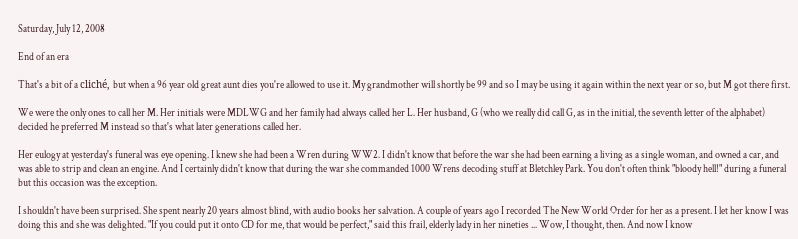Saturday, July 12, 2008

End of an era

That's a bit of a cliché, but when a 96 year old great aunt dies you're allowed to use it. My grandmother will shortly be 99 and so I may be using it again within the next year or so, but M got there first.

We were the only ones to call her M. Her initials were MDLWG and her family had always called her L. Her husband, G (who we really did call G, as in the initial, the seventh letter of the alphabet) decided he preferred M instead so that's what later generations called her.

Her eulogy at yesterday's funeral was eye opening. I knew she had been a Wren during WW2. I didn't know that before the war she had been earning a living as a single woman, and owned a car, and was able to strip and clean an engine. And I certainly didn't know that during the war she commanded 1000 Wrens decoding stuff at Bletchley Park. You don't often think "bloody hell!" during a funeral but this occasion was the exception.

I shouldn't have been surprised. She spent nearly 20 years almost blind, with audio books her salvation. A couple of years ago I recorded The New World Order for her as a present. I let her know I was doing this and she was delighted. "If you could put it onto CD for me, that would be perfect," said this frail, elderly lady in her nineties ... Wow, I thought, then. And now I know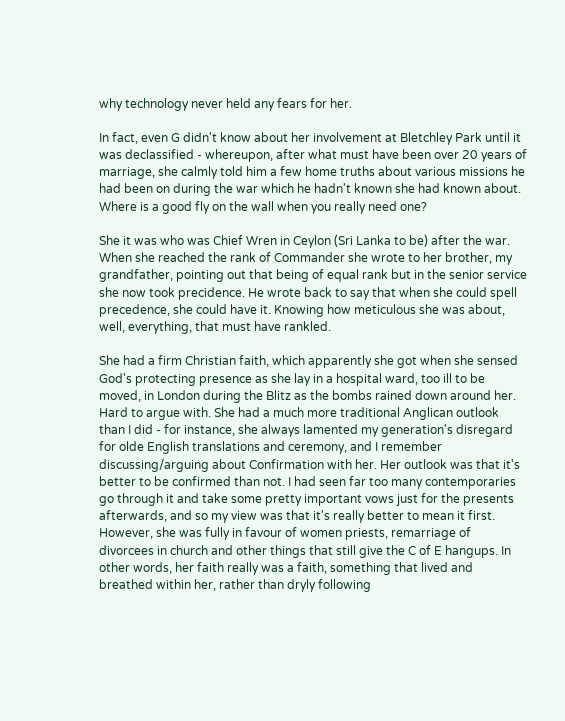why technology never held any fears for her.

In fact, even G didn't know about her involvement at Bletchley Park until it was declassified - whereupon, after what must have been over 20 years of marriage, she calmly told him a few home truths about various missions he had been on during the war which he hadn't known she had known about. Where is a good fly on the wall when you really need one?

She it was who was Chief Wren in Ceylon (Sri Lanka to be) after the war. When she reached the rank of Commander she wrote to her brother, my grandfather, pointing out that being of equal rank but in the senior service she now took precidence. He wrote back to say that when she could spell precedence, she could have it. Knowing how meticulous she was about, well, everything, that must have rankled.

She had a firm Christian faith, which apparently she got when she sensed God's protecting presence as she lay in a hospital ward, too ill to be moved, in London during the Blitz as the bombs rained down around her. Hard to argue with. She had a much more traditional Anglican outlook than I did - for instance, she always lamented my generation's disregard for olde English translations and ceremony, and I remember discussing/arguing about Confirmation with her. Her outlook was that it's better to be confirmed than not. I had seen far too many contemporaries go through it and take some pretty important vows just for the presents afterwards, and so my view was that it's really better to mean it first. However, she was fully in favour of women priests, remarriage of divorcees in church and other things that still give the C of E hangups. In other words, her faith really was a faith, something that lived and breathed within her, rather than dryly following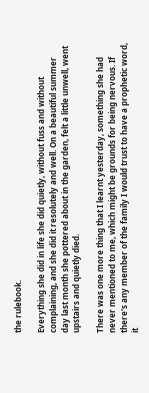the rulebook.

Everything she did in life she did quietly, without fuss and without complaining, and she did it resolutely and well. On a beautiful summer day last month she pottered about in the garden, felt a little unwell, went upstairs and quietly died.

There was one more thing that I learnt yesterday, something she had never mentioned to me, which might be grounds for being nervous. If there's any member of the family I would trust to have a prophetic word, it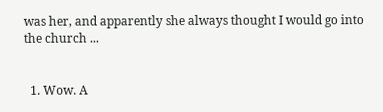was her, and apparently she always thought I would go into the church ...


  1. Wow. A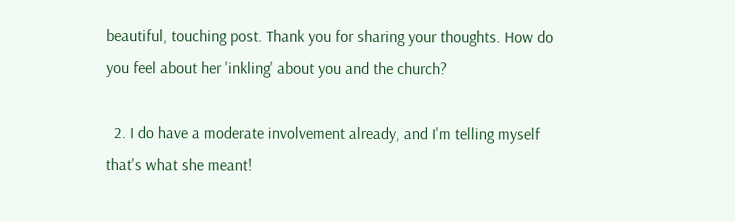beautiful, touching post. Thank you for sharing your thoughts. How do you feel about her 'inkling' about you and the church?

  2. I do have a moderate involvement already, and I'm telling myself that's what she meant!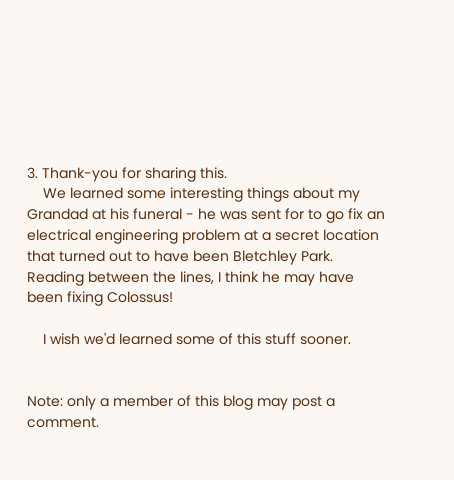3. Thank-you for sharing this.
    We learned some interesting things about my Grandad at his funeral - he was sent for to go fix an electrical engineering problem at a secret location that turned out to have been Bletchley Park. Reading between the lines, I think he may have been fixing Colossus!

    I wish we'd learned some of this stuff sooner.


Note: only a member of this blog may post a comment.